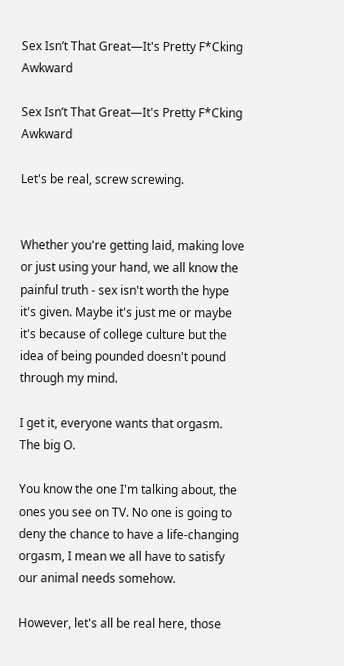Sex Isn’t That Great—It's Pretty F*Cking Awkward

Sex Isn’t That Great—It's Pretty F*Cking Awkward

Let's be real, screw screwing.


Whether you're getting laid, making love or just using your hand, we all know the painful truth - sex isn't worth the hype it's given. Maybe it's just me or maybe it's because of college culture but the idea of being pounded doesn't pound through my mind.

I get it, everyone wants that orgasm. The big O.

You know the one I'm talking about, the ones you see on TV. No one is going to deny the chance to have a life-changing orgasm, I mean we all have to satisfy our animal needs somehow.

However, let's all be real here, those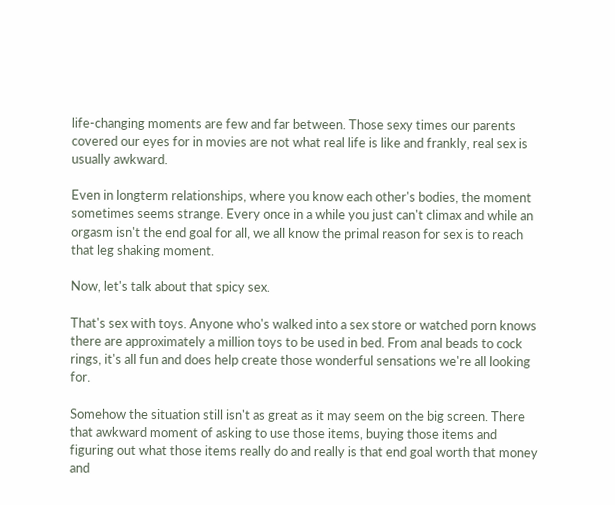life-changing moments are few and far between. Those sexy times our parents covered our eyes for in movies are not what real life is like and frankly, real sex is usually awkward.

Even in longterm relationships, where you know each other's bodies, the moment sometimes seems strange. Every once in a while you just can't climax and while an orgasm isn't the end goal for all, we all know the primal reason for sex is to reach that leg shaking moment.

Now, let's talk about that spicy sex.

That's sex with toys. Anyone who's walked into a sex store or watched porn knows there are approximately a million toys to be used in bed. From anal beads to cock rings, it's all fun and does help create those wonderful sensations we're all looking for.

Somehow the situation still isn't as great as it may seem on the big screen. There that awkward moment of asking to use those items, buying those items and figuring out what those items really do and really is that end goal worth that money and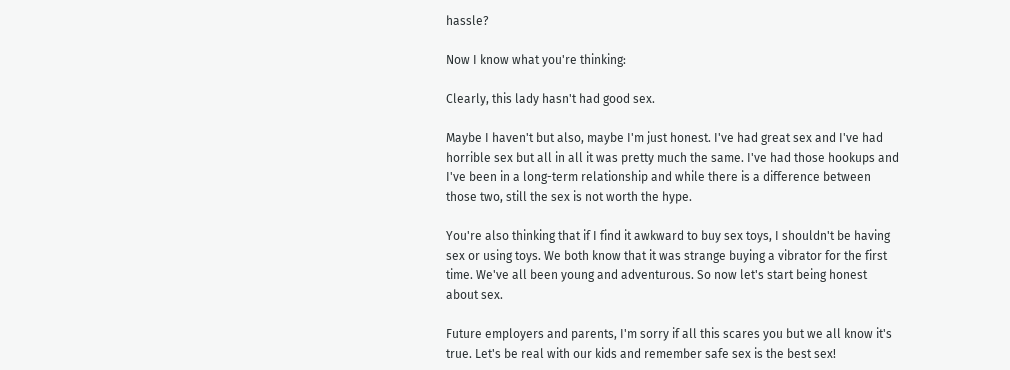hassle?

Now I know what you're thinking:

Clearly, this lady hasn't had good sex.

Maybe I haven't but also, maybe I'm just honest. I've had great sex and I've had horrible sex but all in all it was pretty much the same. I've had those hookups and I've been in a long-term relationship and while there is a difference between those two, still the sex is not worth the hype.

You're also thinking that if I find it awkward to buy sex toys, I shouldn't be having sex or using toys. We both know that it was strange buying a vibrator for the first time. We've all been young and adventurous. So now let's start being honest about sex.

Future employers and parents, I'm sorry if all this scares you but we all know it's true. Let's be real with our kids and remember safe sex is the best sex!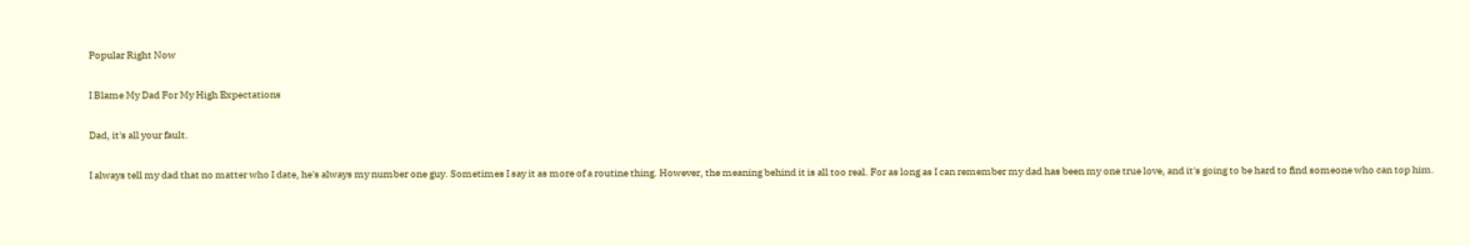Popular Right Now

I Blame My Dad For My High Expectations

Dad, it's all your fault.

I always tell my dad that no matter who I date, he's always my number one guy. Sometimes I say it as more of a routine thing. However, the meaning behind it is all too real. For as long as I can remember my dad has been my one true love, and it's going to be hard to find someone who can top him.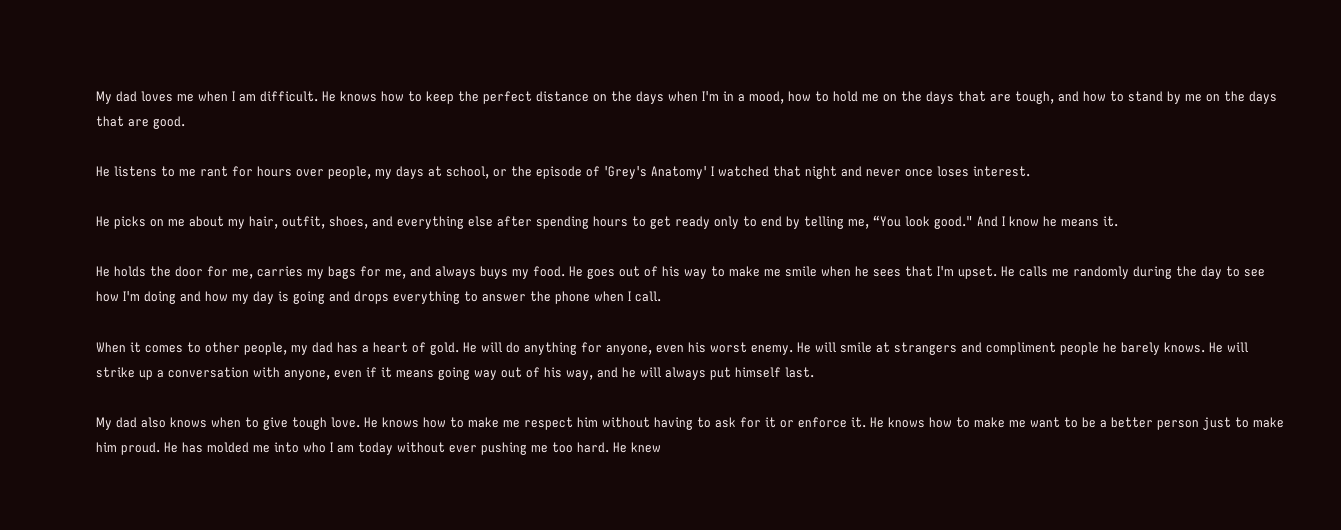My dad loves me when I am difficult. He knows how to keep the perfect distance on the days when I'm in a mood, how to hold me on the days that are tough, and how to stand by me on the days that are good.

He listens to me rant for hours over people, my days at school, or the episode of 'Grey's Anatomy' I watched that night and never once loses interest.

He picks on me about my hair, outfit, shoes, and everything else after spending hours to get ready only to end by telling me, “You look good." And I know he means it.

He holds the door for me, carries my bags for me, and always buys my food. He goes out of his way to make me smile when he sees that I'm upset. He calls me randomly during the day to see how I'm doing and how my day is going and drops everything to answer the phone when I call.

When it comes to other people, my dad has a heart of gold. He will do anything for anyone, even his worst enemy. He will smile at strangers and compliment people he barely knows. He will strike up a conversation with anyone, even if it means going way out of his way, and he will always put himself last.

My dad also knows when to give tough love. He knows how to make me respect him without having to ask for it or enforce it. He knows how to make me want to be a better person just to make him proud. He has molded me into who I am today without ever pushing me too hard. He knew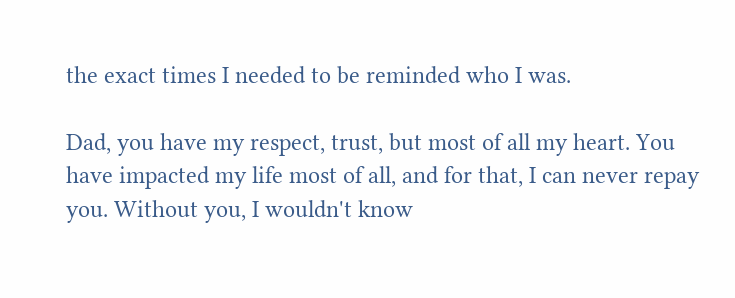the exact times I needed to be reminded who I was.

Dad, you have my respect, trust, but most of all my heart. You have impacted my life most of all, and for that, I can never repay you. Without you, I wouldn't know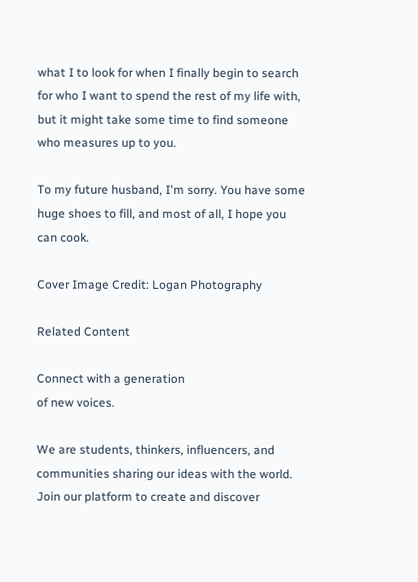what I to look for when I finally begin to search for who I want to spend the rest of my life with, but it might take some time to find someone who measures up to you.

To my future husband, I'm sorry. You have some huge shoes to fill, and most of all, I hope you can cook.

Cover Image Credit: Logan Photography

Related Content

Connect with a generation
of new voices.

We are students, thinkers, influencers, and communities sharing our ideas with the world. Join our platform to create and discover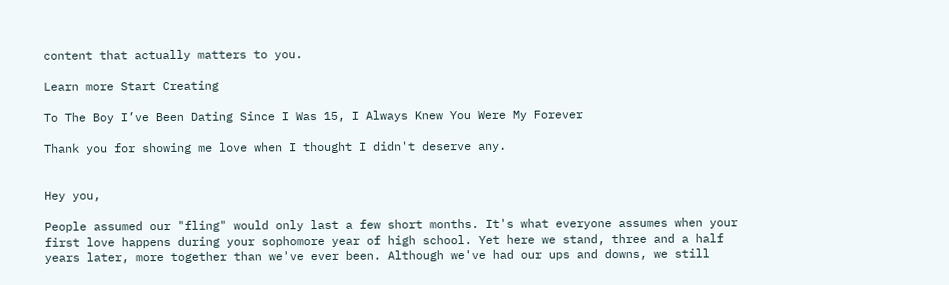content that actually matters to you.

Learn more Start Creating

To The Boy I’ve Been Dating Since I Was 15, I Always Knew You Were My Forever

Thank you for showing me love when I thought I didn't deserve any.


Hey you,

People assumed our "fling" would only last a few short months. It's what everyone assumes when your first love happens during your sophomore year of high school. Yet here we stand, three and a half years later, more together than we've ever been. Although we've had our ups and downs, we still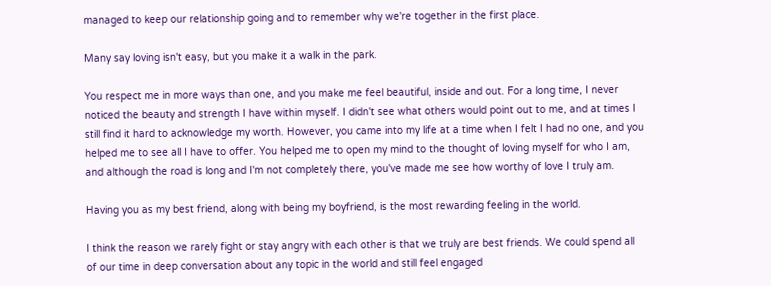managed to keep our relationship going and to remember why we're together in the first place.

Many say loving isn't easy, but you make it a walk in the park.

You respect me in more ways than one, and you make me feel beautiful, inside and out. For a long time, I never noticed the beauty and strength I have within myself. I didn't see what others would point out to me, and at times I still find it hard to acknowledge my worth. However, you came into my life at a time when I felt I had no one, and you helped me to see all I have to offer. You helped me to open my mind to the thought of loving myself for who I am, and although the road is long and I'm not completely there, you've made me see how worthy of love I truly am.

Having you as my best friend, along with being my boyfriend, is the most rewarding feeling in the world.

I think the reason we rarely fight or stay angry with each other is that we truly are best friends. We could spend all of our time in deep conversation about any topic in the world and still feel engaged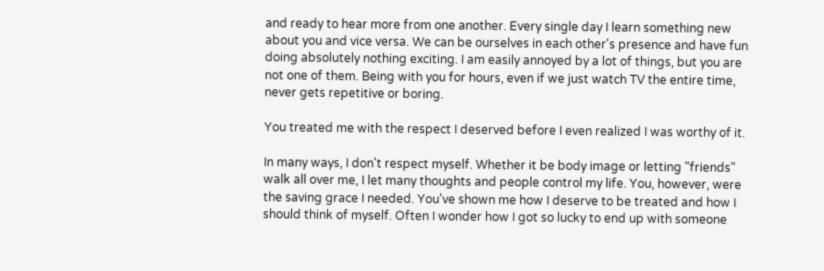and ready to hear more from one another. Every single day I learn something new about you and vice versa. We can be ourselves in each other's presence and have fun doing absolutely nothing exciting. I am easily annoyed by a lot of things, but you are not one of them. Being with you for hours, even if we just watch TV the entire time, never gets repetitive or boring.

You treated me with the respect I deserved before I even realized I was worthy of it.

In many ways, I don't respect myself. Whether it be body image or letting "friends" walk all over me, I let many thoughts and people control my life. You, however, were the saving grace I needed. You've shown me how I deserve to be treated and how I should think of myself. Often I wonder how I got so lucky to end up with someone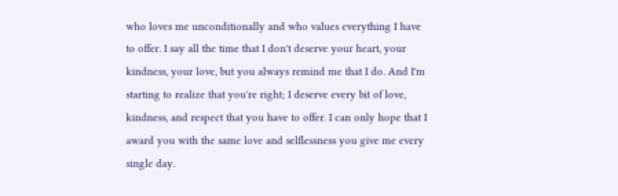who loves me unconditionally and who values everything I have to offer. I say all the time that I don't deserve your heart, your kindness, your love, but you always remind me that I do. And I'm starting to realize that you're right; I deserve every bit of love, kindness, and respect that you have to offer. I can only hope that I award you with the same love and selflessness you give me every single day.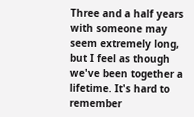Three and a half years with someone may seem extremely long, but I feel as though we've been together a lifetime. It's hard to remember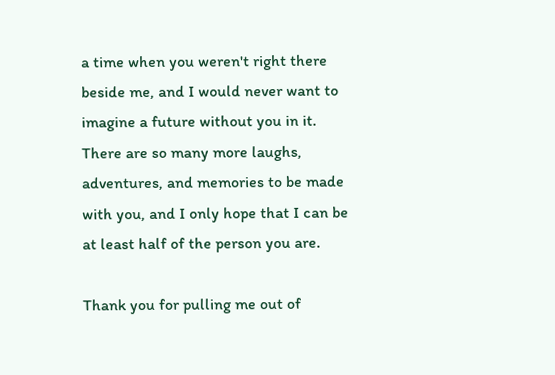a time when you weren't right there beside me, and I would never want to imagine a future without you in it. There are so many more laughs, adventures, and memories to be made with you, and I only hope that I can be at least half of the person you are.

Thank you for pulling me out of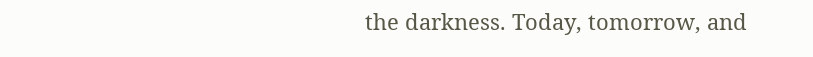the darkness. Today, tomorrow, and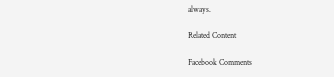always.

Related Content

Facebook Comments